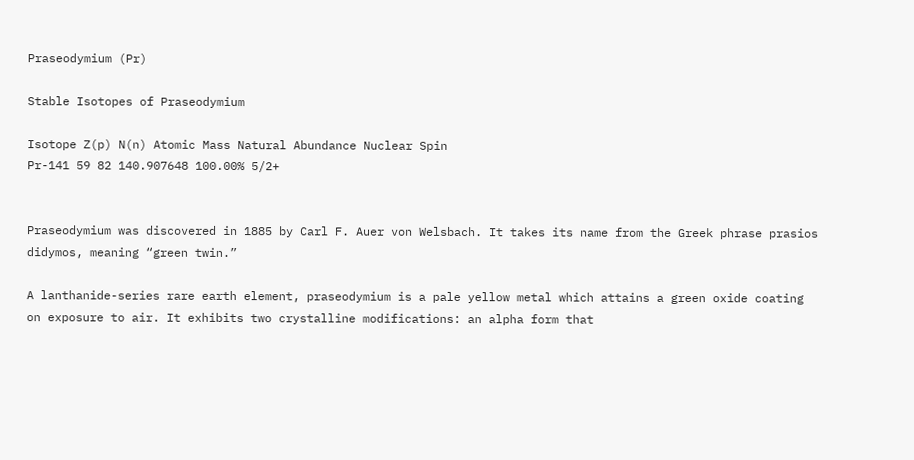Praseodymium (Pr)

Stable Isotopes of Praseodymium

Isotope Z(p) N(n) Atomic Mass Natural Abundance Nuclear Spin
Pr-141 59 82 140.907648 100.00% 5/2+


Praseodymium was discovered in 1885 by Carl F. Auer von Welsbach. It takes its name from the Greek phrase prasios didymos, meaning “green twin.”

A lanthanide-series rare earth element, praseodymium is a pale yellow metal which attains a green oxide coating on exposure to air. It exhibits two crystalline modifications: an alpha form that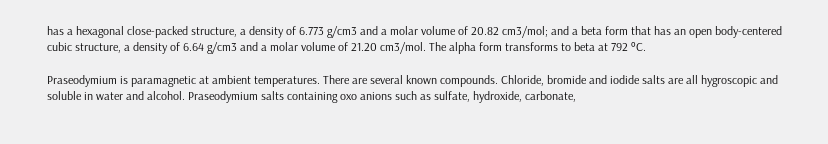has a hexagonal close-packed structure, a density of 6.773 g/cm3 and a molar volume of 20.82 cm3/mol; and a beta form that has an open body-centered cubic structure, a density of 6.64 g/cm3 and a molar volume of 21.20 cm3/mol. The alpha form transforms to beta at 792 ºC.

Praseodymium is paramagnetic at ambient temperatures. There are several known compounds. Chloride, bromide and iodide salts are all hygroscopic and soluble in water and alcohol. Praseodymium salts containing oxo anions such as sulfate, hydroxide, carbonate,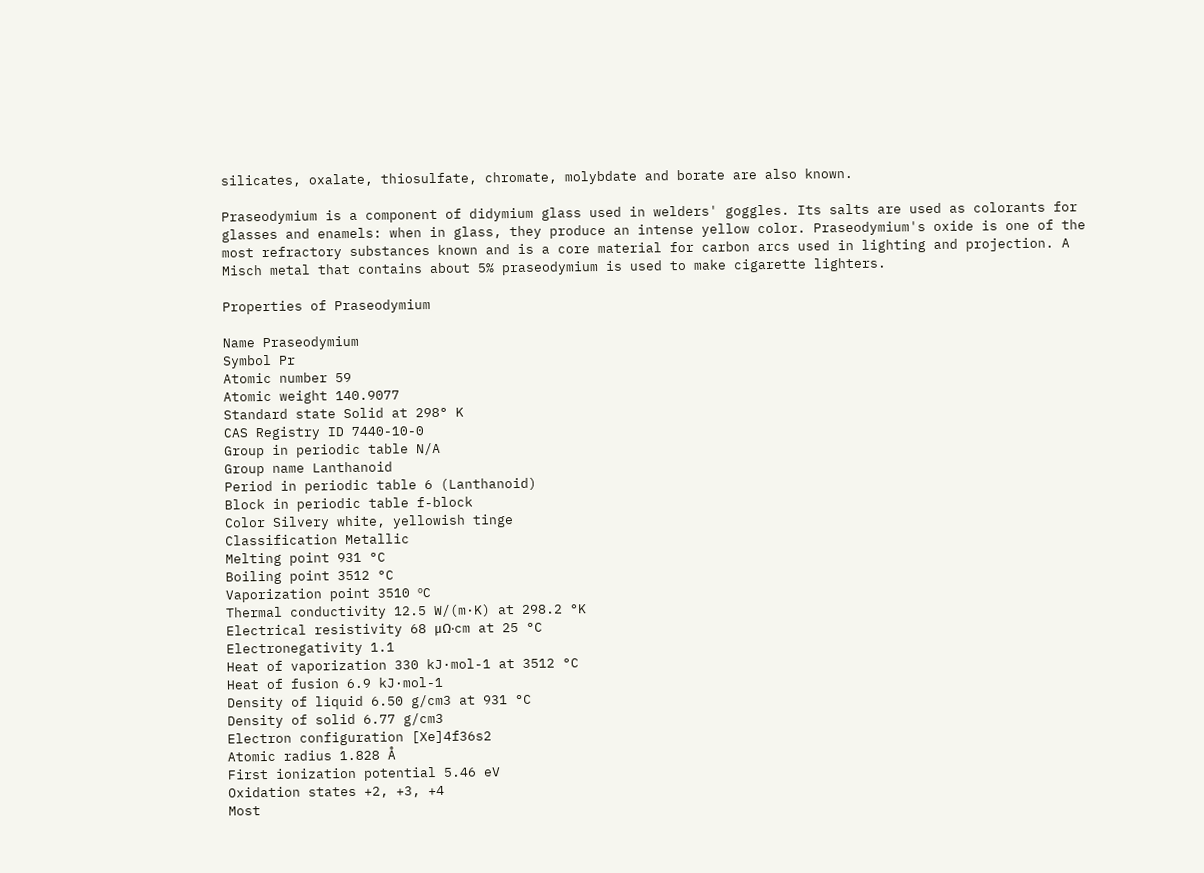silicates, oxalate, thiosulfate, chromate, molybdate and borate are also known.

Praseodymium is a component of didymium glass used in welders' goggles. Its salts are used as colorants for glasses and enamels: when in glass, they produce an intense yellow color. Praseodymium's oxide is one of the most refractory substances known and is a core material for carbon arcs used in lighting and projection. A Misch metal that contains about 5% praseodymium is used to make cigarette lighters.

Properties of Praseodymium

Name Praseodymium
Symbol Pr
Atomic number 59
Atomic weight 140.9077
Standard state Solid at 298° K
CAS Registry ID 7440-10-0
Group in periodic table N/A
Group name Lanthanoid
Period in periodic table 6 (Lanthanoid)
Block in periodic table f-block
Color Silvery white, yellowish tinge
Classification Metallic
Melting point 931 °C
Boiling point 3512 °C
Vaporization point 3510 ºC
Thermal conductivity 12.5 W/(m·K) at 298.2 °K
Electrical resistivity 68 µΩ·cm at 25 °C
Electronegativity 1.1
Heat of vaporization 330 kJ·mol-1 at 3512 °C
Heat of fusion 6.9 kJ·mol-1
Density of liquid 6.50 g/cm3 at 931 °C
Density of solid 6.77 g/cm3
Electron configuration [Xe]4f36s2
Atomic radius 1.828 Å
First ionization potential 5.46 eV
Oxidation states +2, +3, +4
Most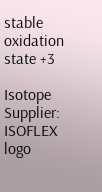stable oxidation state +3

Isotope Supplier: ISOFLEX logo